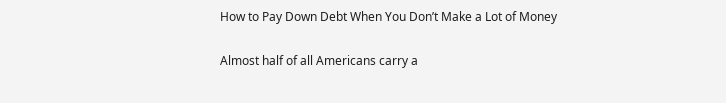How to Pay Down Debt When You Don’t Make a Lot of Money

Almost half of all Americans carry a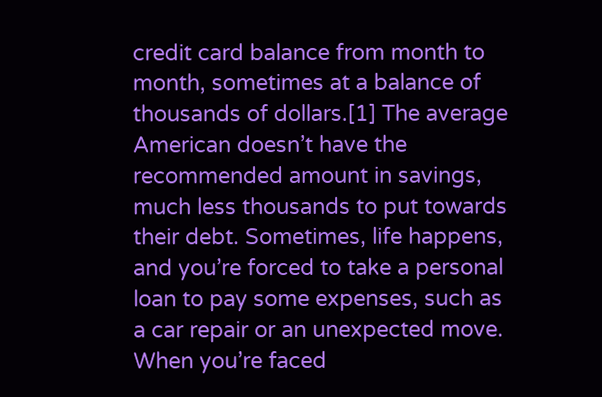credit card balance from month to month, sometimes at a balance of thousands of dollars.[1] The average American doesn’t have the recommended amount in savings, much less thousands to put towards their debt. Sometimes, life happens, and you’re forced to take a personal loan to pay some expenses, such as a car repair or an unexpected move. When you’re faced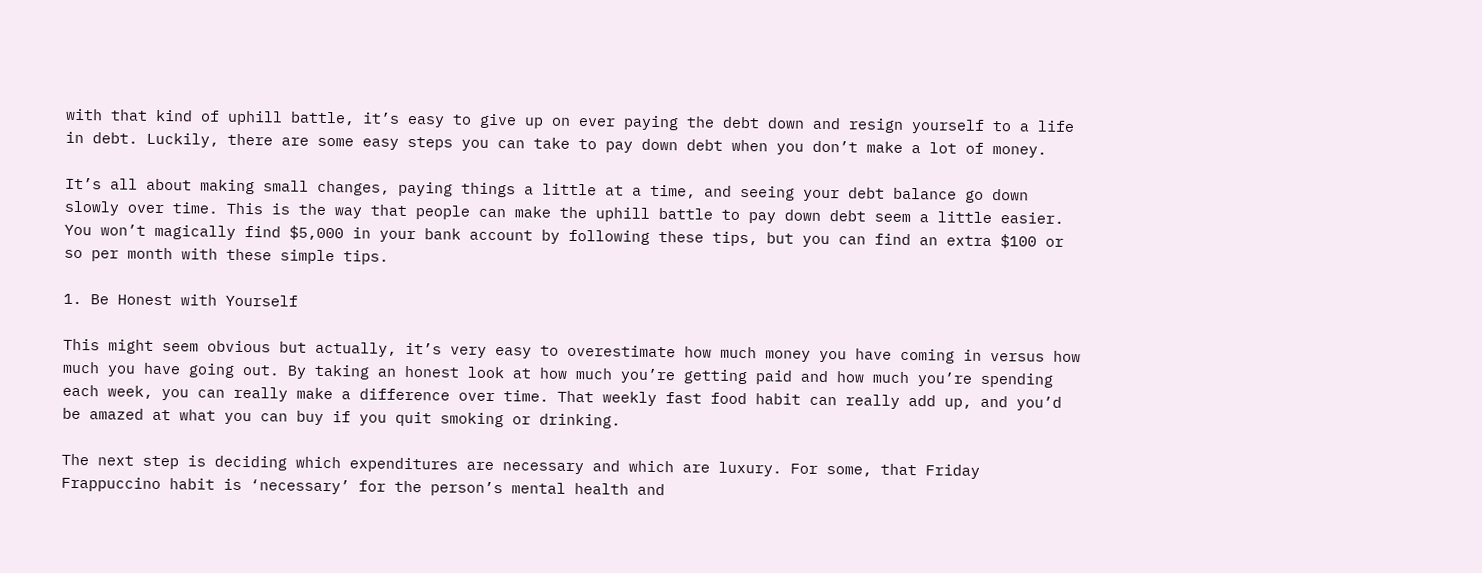with that kind of uphill battle, it’s easy to give up on ever paying the debt down and resign yourself to a life in debt. Luckily, there are some easy steps you can take to pay down debt when you don’t make a lot of money.

It’s all about making small changes, paying things a little at a time, and seeing your debt balance go down slowly over time. This is the way that people can make the uphill battle to pay down debt seem a little easier. You won’t magically find $5,000 in your bank account by following these tips, but you can find an extra $100 or so per month with these simple tips.

1. Be Honest with Yourself

This might seem obvious but actually, it’s very easy to overestimate how much money you have coming in versus how much you have going out. By taking an honest look at how much you’re getting paid and how much you’re spending each week, you can really make a difference over time. That weekly fast food habit can really add up, and you’d be amazed at what you can buy if you quit smoking or drinking.

The next step is deciding which expenditures are necessary and which are luxury. For some, that Friday Frappuccino habit is ‘necessary’ for the person’s mental health and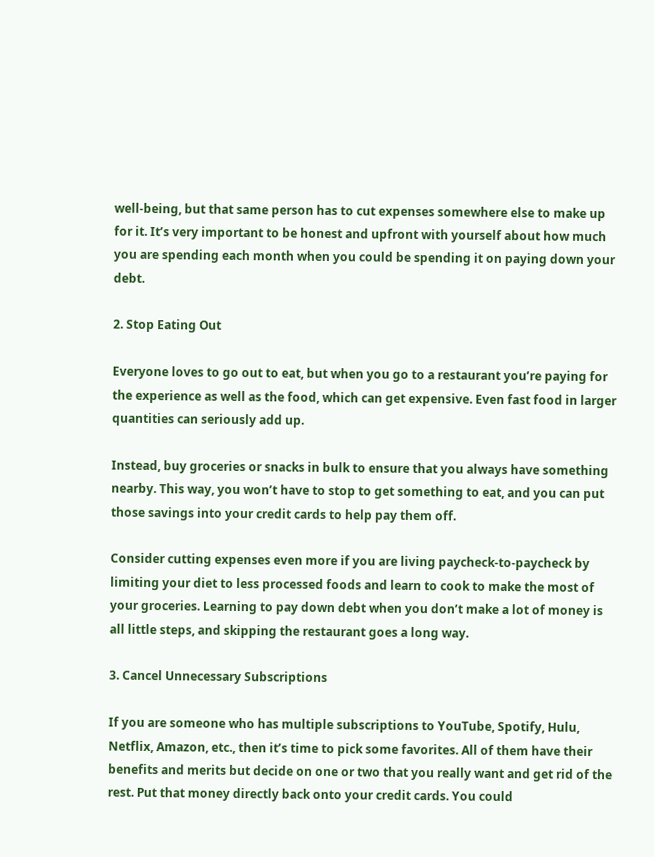well-being, but that same person has to cut expenses somewhere else to make up for it. It’s very important to be honest and upfront with yourself about how much you are spending each month when you could be spending it on paying down your debt.

2. Stop Eating Out

Everyone loves to go out to eat, but when you go to a restaurant you’re paying for the experience as well as the food, which can get expensive. Even fast food in larger quantities can seriously add up.

Instead, buy groceries or snacks in bulk to ensure that you always have something nearby. This way, you won’t have to stop to get something to eat, and you can put those savings into your credit cards to help pay them off.

Consider cutting expenses even more if you are living paycheck-to-paycheck by limiting your diet to less processed foods and learn to cook to make the most of your groceries. Learning to pay down debt when you don’t make a lot of money is all little steps, and skipping the restaurant goes a long way.

3. Cancel Unnecessary Subscriptions

If you are someone who has multiple subscriptions to YouTube, Spotify, Hulu, Netflix, Amazon, etc., then it’s time to pick some favorites. All of them have their benefits and merits but decide on one or two that you really want and get rid of the rest. Put that money directly back onto your credit cards. You could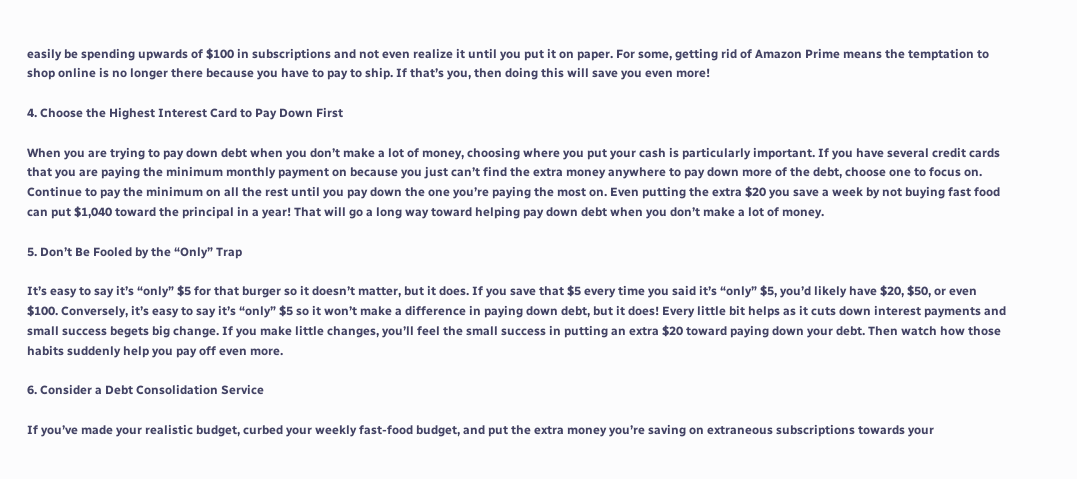easily be spending upwards of $100 in subscriptions and not even realize it until you put it on paper. For some, getting rid of Amazon Prime means the temptation to shop online is no longer there because you have to pay to ship. If that’s you, then doing this will save you even more!

4. Choose the Highest Interest Card to Pay Down First

When you are trying to pay down debt when you don’t make a lot of money, choosing where you put your cash is particularly important. If you have several credit cards that you are paying the minimum monthly payment on because you just can’t find the extra money anywhere to pay down more of the debt, choose one to focus on. Continue to pay the minimum on all the rest until you pay down the one you’re paying the most on. Even putting the extra $20 you save a week by not buying fast food can put $1,040 toward the principal in a year! That will go a long way toward helping pay down debt when you don’t make a lot of money.

5. Don’t Be Fooled by the “Only” Trap

It’s easy to say it’s “only” $5 for that burger so it doesn’t matter, but it does. If you save that $5 every time you said it’s “only” $5, you’d likely have $20, $50, or even $100. Conversely, it’s easy to say it’s “only” $5 so it won’t make a difference in paying down debt, but it does! Every little bit helps as it cuts down interest payments and small success begets big change. If you make little changes, you’ll feel the small success in putting an extra $20 toward paying down your debt. Then watch how those habits suddenly help you pay off even more.

6. Consider a Debt Consolidation Service

If you’ve made your realistic budget, curbed your weekly fast-food budget, and put the extra money you’re saving on extraneous subscriptions towards your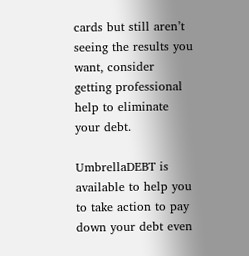cards but still aren’t seeing the results you want, consider getting professional help to eliminate your debt.

UmbrellaDEBT is available to help you to take action to pay down your debt even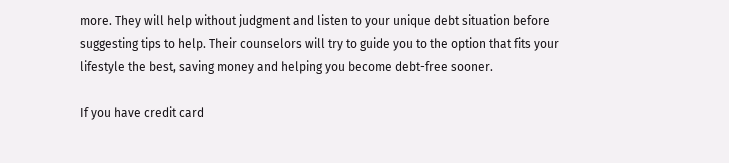more. They will help without judgment and listen to your unique debt situation before suggesting tips to help. Their counselors will try to guide you to the option that fits your lifestyle the best, saving money and helping you become debt-free sooner.

If you have credit card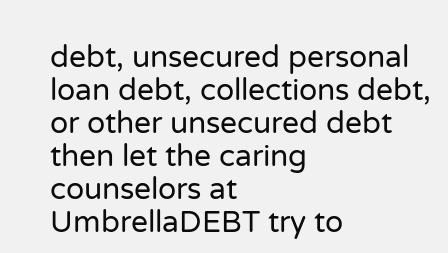debt, unsecured personal loan debt, collections debt, or other unsecured debt then let the caring counselors at UmbrellaDEBT try to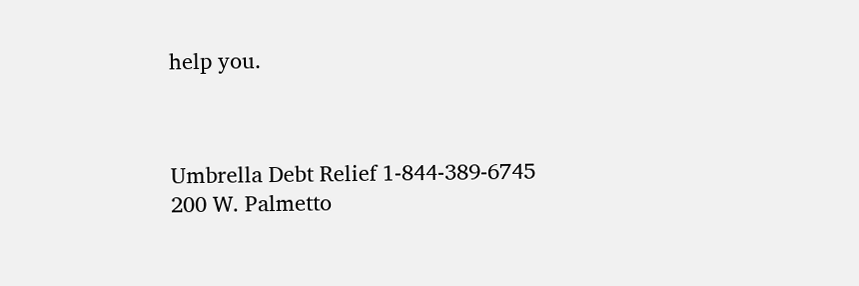help you.



Umbrella Debt Relief 1-844-389-6745
200 W. Palmetto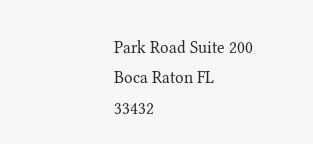Park Road Suite 200 Boca Raton FL 33432